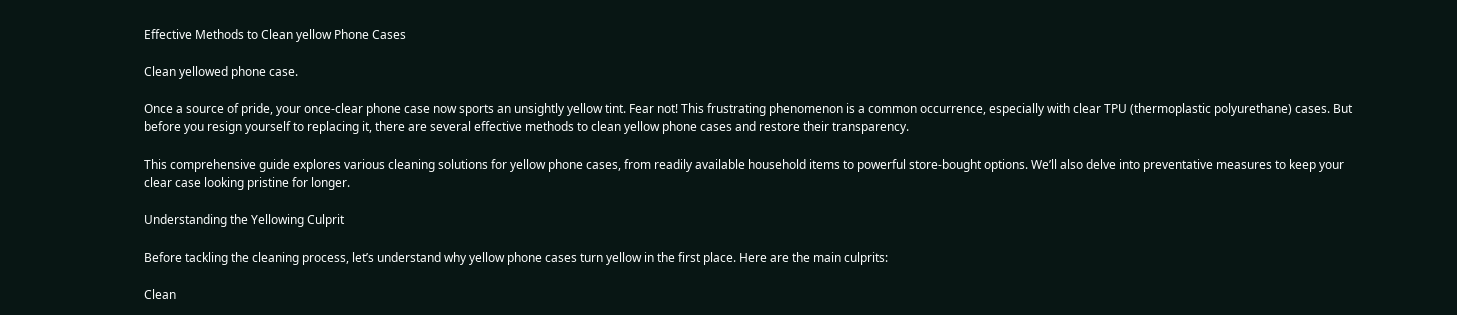Effective Methods to Clean yellow Phone Cases

Clean yellowed phone case.

Once a source of pride, your once-clear phone case now sports an unsightly yellow tint. Fear not! This frustrating phenomenon is a common occurrence, especially with clear TPU (thermoplastic polyurethane) cases. But before you resign yourself to replacing it, there are several effective methods to clean yellow phone cases and restore their transparency.

This comprehensive guide explores various cleaning solutions for yellow phone cases, from readily available household items to powerful store-bought options. We’ll also delve into preventative measures to keep your clear case looking pristine for longer.

Understanding the Yellowing Culprit

Before tackling the cleaning process, let’s understand why yellow phone cases turn yellow in the first place. Here are the main culprits:

Clean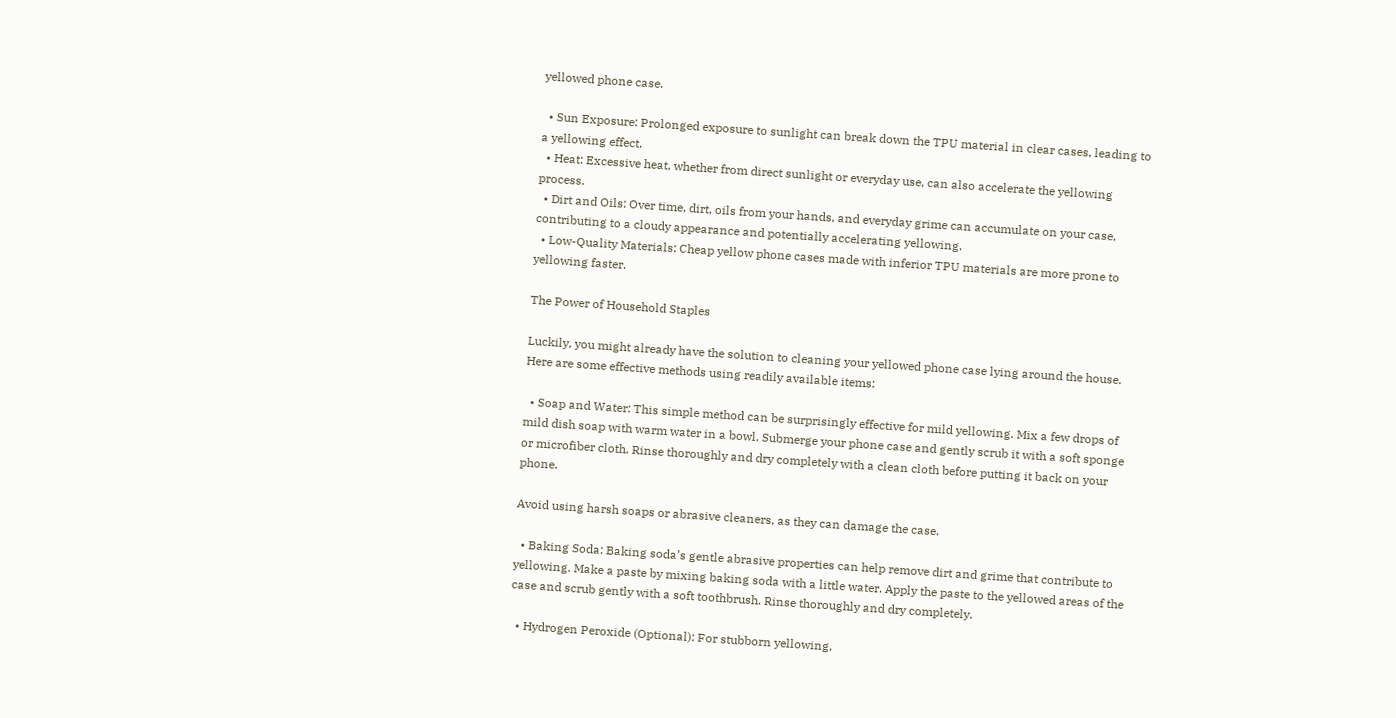yellowed phone case.

  • Sun Exposure: Prolonged exposure to sunlight can break down the TPU material in clear cases, leading to a yellowing effect.
  • Heat: Excessive heat, whether from direct sunlight or everyday use, can also accelerate the yellowing process.
  • Dirt and Oils: Over time, dirt, oils from your hands, and everyday grime can accumulate on your case, contributing to a cloudy appearance and potentially accelerating yellowing.
  • Low-Quality Materials: Cheap yellow phone cases made with inferior TPU materials are more prone to yellowing faster.

The Power of Household Staples

Luckily, you might already have the solution to cleaning your yellowed phone case lying around the house. Here are some effective methods using readily available items:

  • Soap and Water: This simple method can be surprisingly effective for mild yellowing. Mix a few drops of mild dish soap with warm water in a bowl. Submerge your phone case and gently scrub it with a soft sponge or microfiber cloth. Rinse thoroughly and dry completely with a clean cloth before putting it back on your phone.

Avoid using harsh soaps or abrasive cleaners, as they can damage the case.

  • Baking Soda: Baking soda’s gentle abrasive properties can help remove dirt and grime that contribute to yellowing. Make a paste by mixing baking soda with a little water. Apply the paste to the yellowed areas of the case and scrub gently with a soft toothbrush. Rinse thoroughly and dry completely.

  • Hydrogen Peroxide (Optional): For stubborn yellowing,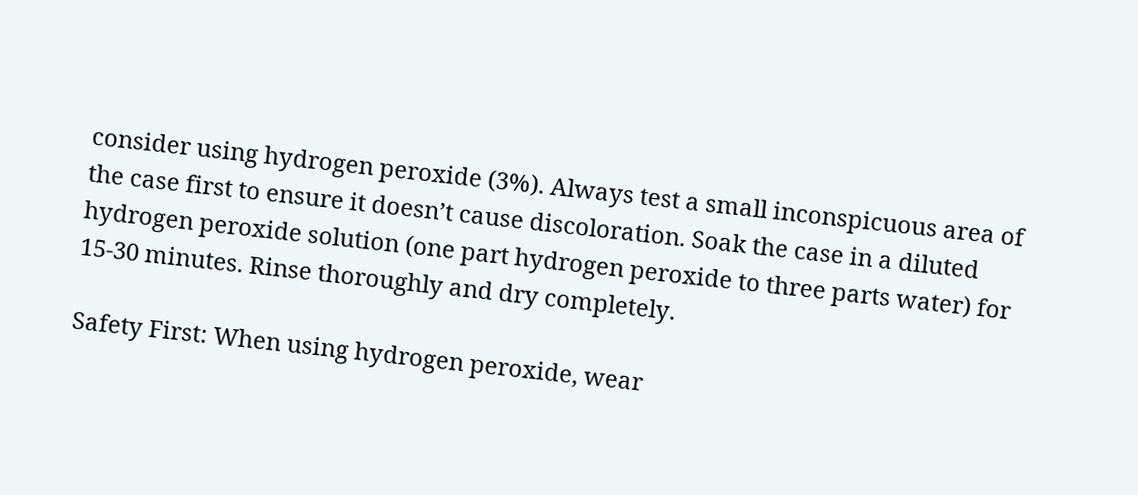consider using hydrogen peroxide (3%). Always test a small inconspicuous area of the case first to ensure it doesn’t cause discoloration. Soak the case in a diluted hydrogen peroxide solution (one part hydrogen peroxide to three parts water) for 15-30 minutes. Rinse thoroughly and dry completely.

Safety First: When using hydrogen peroxide, wear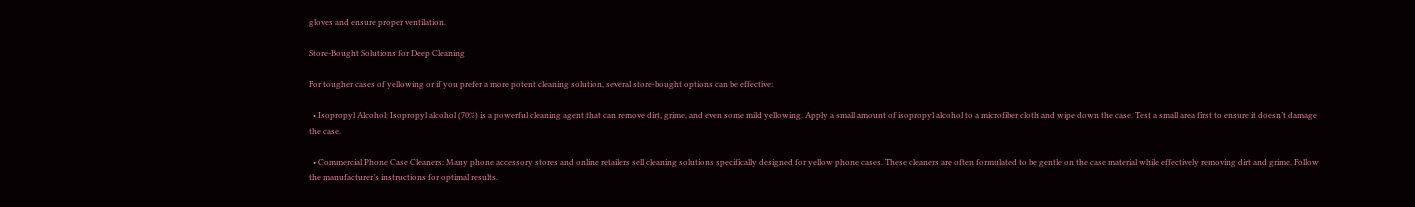gloves and ensure proper ventilation.

Store-Bought Solutions for Deep Cleaning

For tougher cases of yellowing or if you prefer a more potent cleaning solution, several store-bought options can be effective:

  • Isopropyl Alcohol: Isopropyl alcohol (70%) is a powerful cleaning agent that can remove dirt, grime, and even some mild yellowing. Apply a small amount of isopropyl alcohol to a microfiber cloth and wipe down the case. Test a small area first to ensure it doesn’t damage the case.

  • Commercial Phone Case Cleaners: Many phone accessory stores and online retailers sell cleaning solutions specifically designed for yellow phone cases. These cleaners are often formulated to be gentle on the case material while effectively removing dirt and grime. Follow the manufacturer’s instructions for optimal results.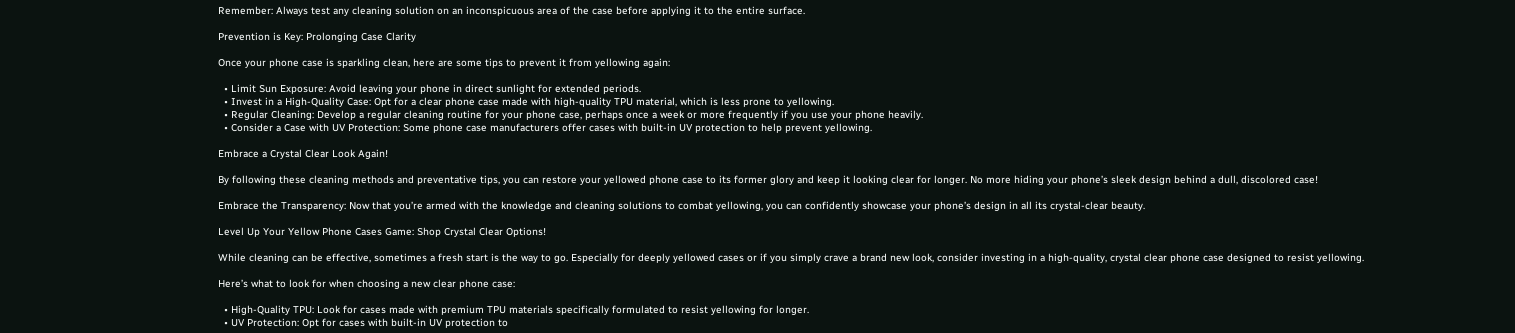Remember: Always test any cleaning solution on an inconspicuous area of the case before applying it to the entire surface.

Prevention is Key: Prolonging Case Clarity

Once your phone case is sparkling clean, here are some tips to prevent it from yellowing again:

  • Limit Sun Exposure: Avoid leaving your phone in direct sunlight for extended periods.
  • Invest in a High-Quality Case: Opt for a clear phone case made with high-quality TPU material, which is less prone to yellowing.
  • Regular Cleaning: Develop a regular cleaning routine for your phone case, perhaps once a week or more frequently if you use your phone heavily.
  • Consider a Case with UV Protection: Some phone case manufacturers offer cases with built-in UV protection to help prevent yellowing.

Embrace a Crystal Clear Look Again!

By following these cleaning methods and preventative tips, you can restore your yellowed phone case to its former glory and keep it looking clear for longer. No more hiding your phone’s sleek design behind a dull, discolored case!

Embrace the Transparency: Now that you’re armed with the knowledge and cleaning solutions to combat yellowing, you can confidently showcase your phone’s design in all its crystal-clear beauty.

Level Up Your Yellow Phone Cases Game: Shop Crystal Clear Options!

While cleaning can be effective, sometimes a fresh start is the way to go. Especially for deeply yellowed cases or if you simply crave a brand new look, consider investing in a high-quality, crystal clear phone case designed to resist yellowing.

Here’s what to look for when choosing a new clear phone case:

  • High-Quality TPU: Look for cases made with premium TPU materials specifically formulated to resist yellowing for longer.
  • UV Protection: Opt for cases with built-in UV protection to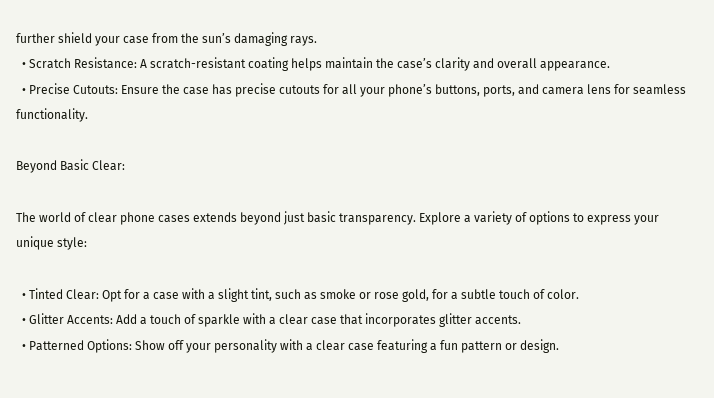further shield your case from the sun’s damaging rays.
  • Scratch Resistance: A scratch-resistant coating helps maintain the case’s clarity and overall appearance.
  • Precise Cutouts: Ensure the case has precise cutouts for all your phone’s buttons, ports, and camera lens for seamless functionality.

Beyond Basic Clear:

The world of clear phone cases extends beyond just basic transparency. Explore a variety of options to express your unique style:

  • Tinted Clear: Opt for a case with a slight tint, such as smoke or rose gold, for a subtle touch of color.
  • Glitter Accents: Add a touch of sparkle with a clear case that incorporates glitter accents.
  • Patterned Options: Show off your personality with a clear case featuring a fun pattern or design.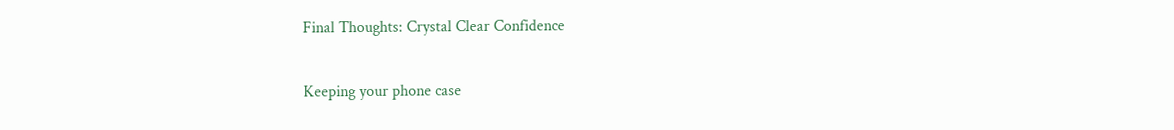Final Thoughts: Crystal Clear Confidence

Keeping your phone case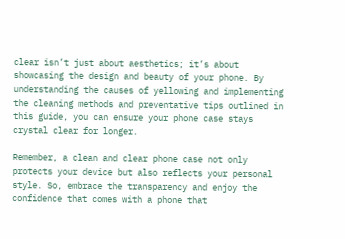clear isn’t just about aesthetics; it’s about showcasing the design and beauty of your phone. By understanding the causes of yellowing and implementing the cleaning methods and preventative tips outlined in this guide, you can ensure your phone case stays crystal clear for longer.

Remember, a clean and clear phone case not only protects your device but also reflects your personal style. So, embrace the transparency and enjoy the confidence that comes with a phone that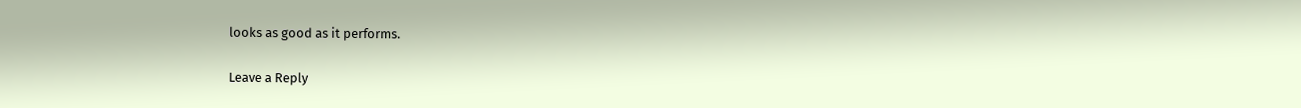looks as good as it performs.

Leave a Reply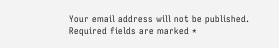Your email address will not be published. Required fields are marked *